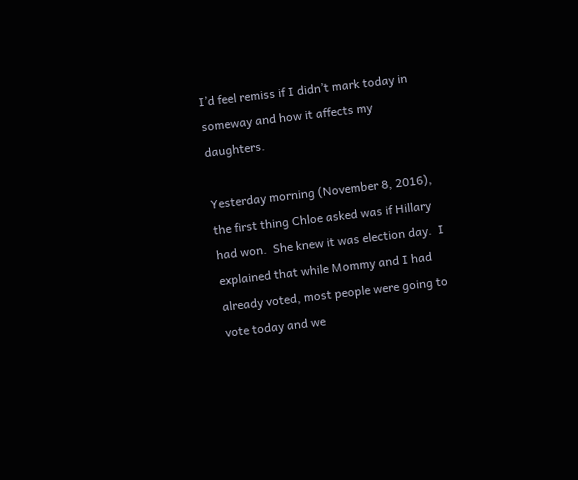I’d feel remiss if I didn’t mark today in someway and how it affects my daughters.

Yesterday morning (November 8, 2016), the first thing Chloe asked was if Hillary had won.  She knew it was election day.  I explained that while Mommy and I had already voted, most people were going to vote today and we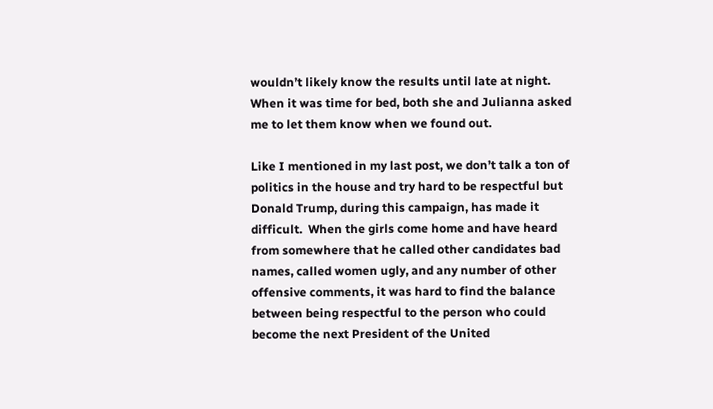wouldn’t likely know the results until late at night.  When it was time for bed, both she and Julianna asked me to let them know when we found out.

Like I mentioned in my last post, we don’t talk a ton of politics in the house and try hard to be respectful but Donald Trump, during this campaign, has made it difficult.  When the girls come home and have heard from somewhere that he called other candidates bad names, called women ugly, and any number of other offensive comments, it was hard to find the balance between being respectful to the person who could become the next President of the United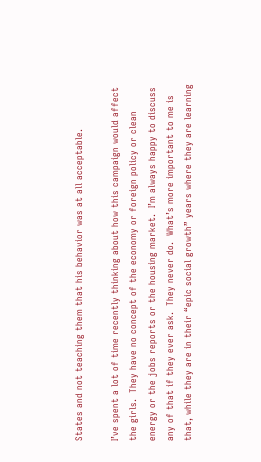States and not teaching them that his behavior was at all acceptable.

I’ve spent a lot of time recently thinking about how this campaign would affect the girls.  They have no concept of the economy or foreign policy or clean energy or the jobs reports or the housing market.  I’m always happy to discuss any of that if they ever ask.  They never do.  What’s more important to me is that, while they are in their “epic social growth” years where they are learning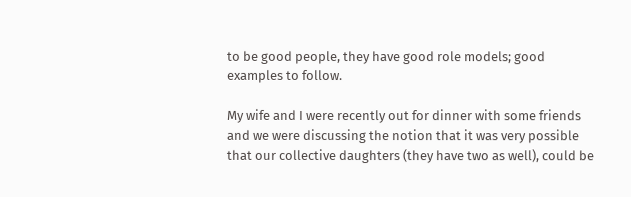to be good people, they have good role models; good examples to follow.

My wife and I were recently out for dinner with some friends and we were discussing the notion that it was very possible that our collective daughters (they have two as well), could be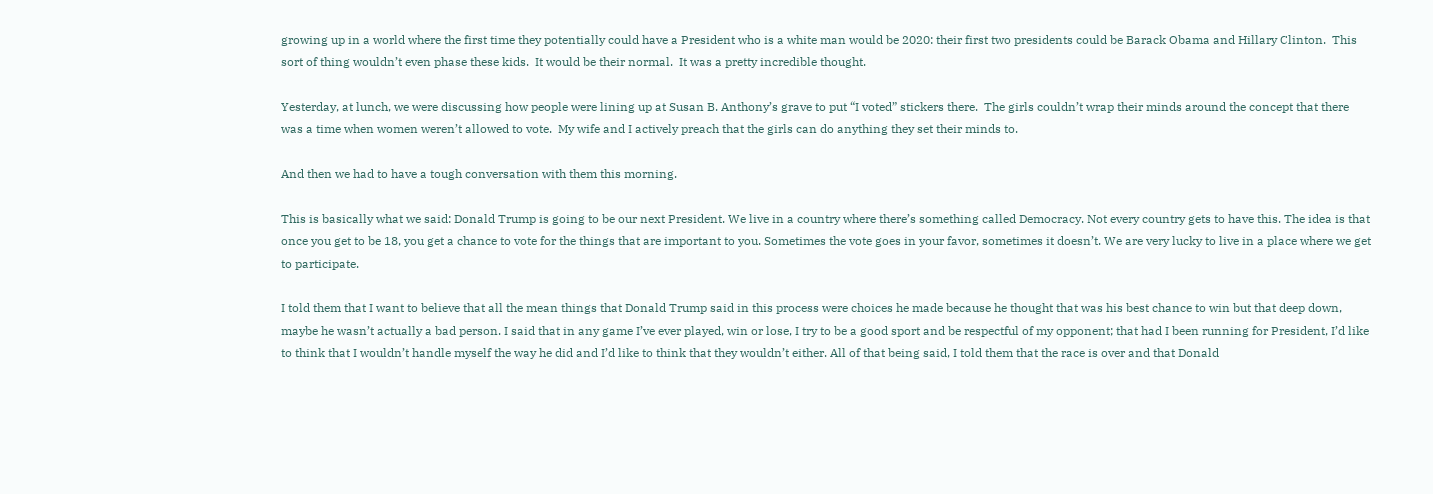growing up in a world where the first time they potentially could have a President who is a white man would be 2020: their first two presidents could be Barack Obama and Hillary Clinton.  This sort of thing wouldn’t even phase these kids.  It would be their normal.  It was a pretty incredible thought.

Yesterday, at lunch, we were discussing how people were lining up at Susan B. Anthony’s grave to put “I voted” stickers there.  The girls couldn’t wrap their minds around the concept that there was a time when women weren’t allowed to vote.  My wife and I actively preach that the girls can do anything they set their minds to.

And then we had to have a tough conversation with them this morning.

This is basically what we said: Donald Trump is going to be our next President. We live in a country where there’s something called Democracy. Not every country gets to have this. The idea is that once you get to be 18, you get a chance to vote for the things that are important to you. Sometimes the vote goes in your favor, sometimes it doesn’t. We are very lucky to live in a place where we get to participate.

I told them that I want to believe that all the mean things that Donald Trump said in this process were choices he made because he thought that was his best chance to win but that deep down, maybe he wasn’t actually a bad person. I said that in any game I’ve ever played, win or lose, I try to be a good sport and be respectful of my opponent; that had I been running for President, I’d like to think that I wouldn’t handle myself the way he did and I’d like to think that they wouldn’t either. All of that being said, I told them that the race is over and that Donald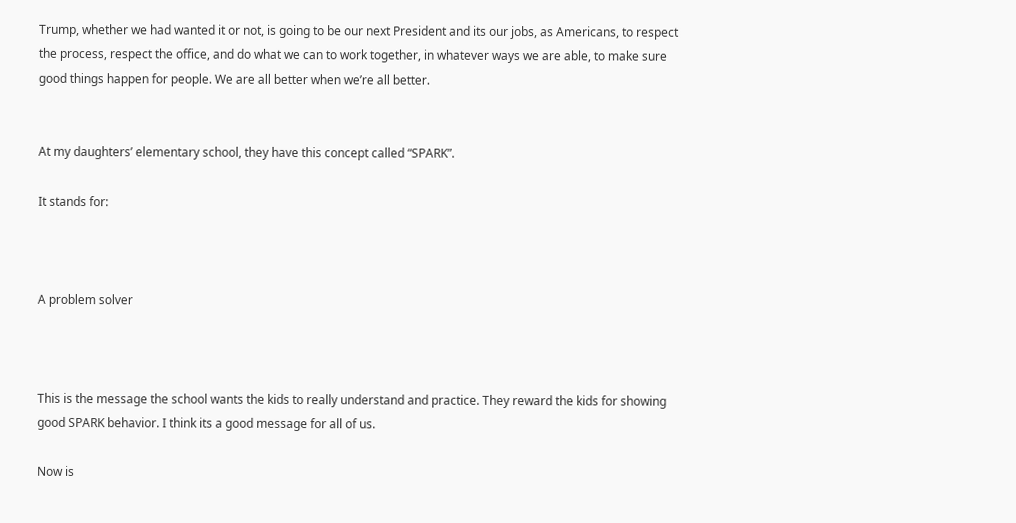Trump, whether we had wanted it or not, is going to be our next President and its our jobs, as Americans, to respect the process, respect the office, and do what we can to work together, in whatever ways we are able, to make sure good things happen for people. We are all better when we’re all better.


At my daughters’ elementary school, they have this concept called “SPARK”.

It stands for:



A problem solver



This is the message the school wants the kids to really understand and practice. They reward the kids for showing good SPARK behavior. I think its a good message for all of us.

Now is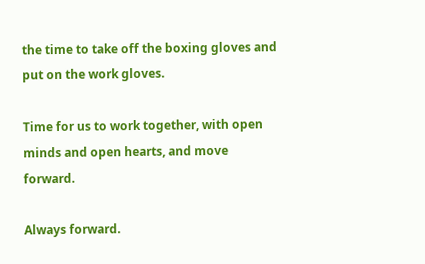the time to take off the boxing gloves and put on the work gloves.

Time for us to work together, with open minds and open hearts, and move forward.

Always forward.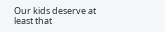Our kids deserve at least that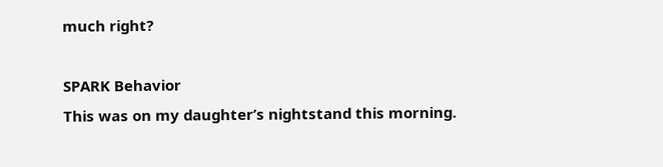much right?

SPARK Behavior
This was on my daughter’s nightstand this morning.